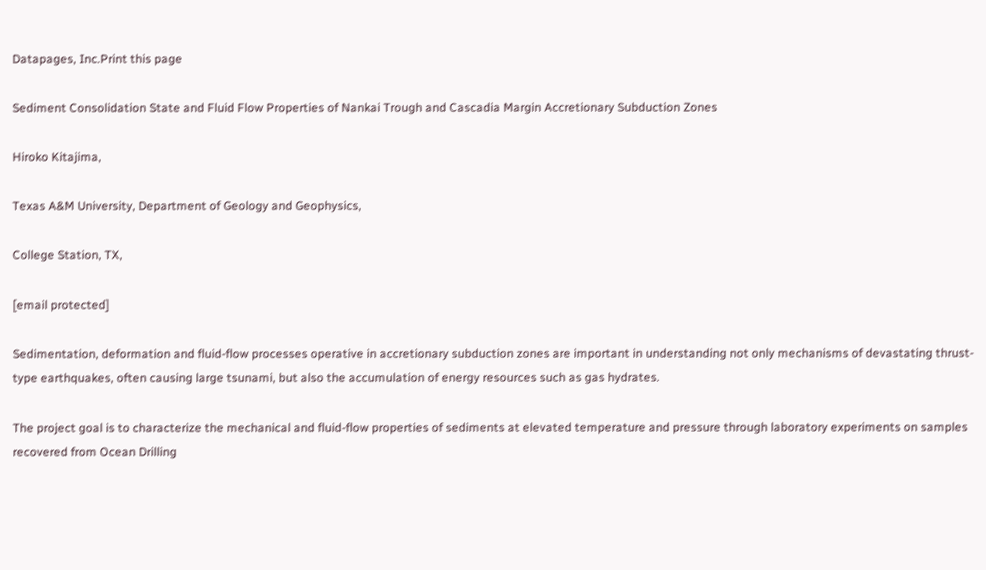Datapages, Inc.Print this page

Sediment Consolidation State and Fluid Flow Properties of Nankai Trough and Cascadia Margin Accretionary Subduction Zones

Hiroko Kitajima,

Texas A&M University, Department of Geology and Geophysics,

College Station, TX,

[email protected]

Sedimentation, deformation and fluid-flow processes operative in accretionary subduction zones are important in understanding not only mechanisms of devastating thrust-type earthquakes, often causing large tsunami, but also the accumulation of energy resources such as gas hydrates.

The project goal is to characterize the mechanical and fluid-flow properties of sediments at elevated temperature and pressure through laboratory experiments on samples recovered from Ocean Drilling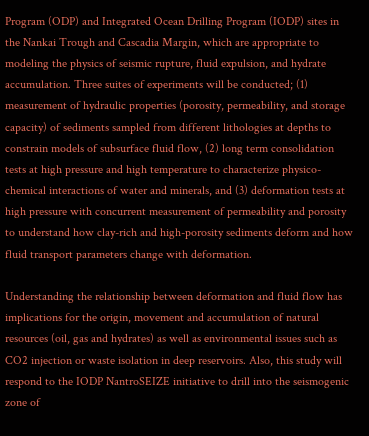Program (ODP) and Integrated Ocean Drilling Program (IODP) sites in the Nankai Trough and Cascadia Margin, which are appropriate to modeling the physics of seismic rupture, fluid expulsion, and hydrate accumulation. Three suites of experiments will be conducted; (1) measurement of hydraulic properties (porosity, permeability, and storage capacity) of sediments sampled from different lithologies at depths to constrain models of subsurface fluid flow, (2) long term consolidation tests at high pressure and high temperature to characterize physico-chemical interactions of water and minerals, and (3) deformation tests at high pressure with concurrent measurement of permeability and porosity to understand how clay-rich and high-porosity sediments deform and how fluid transport parameters change with deformation.

Understanding the relationship between deformation and fluid flow has implications for the origin, movement and accumulation of natural resources (oil, gas and hydrates) as well as environmental issues such as CO2 injection or waste isolation in deep reservoirs. Also, this study will respond to the IODP NantroSEIZE initiative to drill into the seismogenic zone of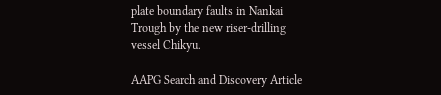plate boundary faults in Nankai Trough by the new riser-drilling vessel Chikyu.

AAPG Search and Discovery Article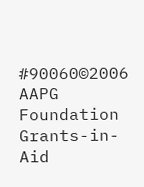#90060©2006 AAPG Foundation Grants-in-Aid